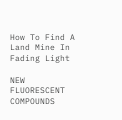How To Find A Land Mine In Fading Light

NEW FLUORESCENT COMPOUNDS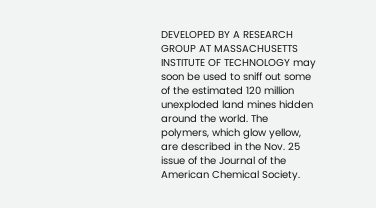DEVELOPED BY A RESEARCH GROUP AT MASSACHUSETTS INSTITUTE OF TECHNOLOGY may soon be used to sniff out some of the estimated 120 million unexploded land mines hidden around the world. The polymers, which glow yellow, are described in the Nov. 25 issue of the Journal of the American Chemical Society.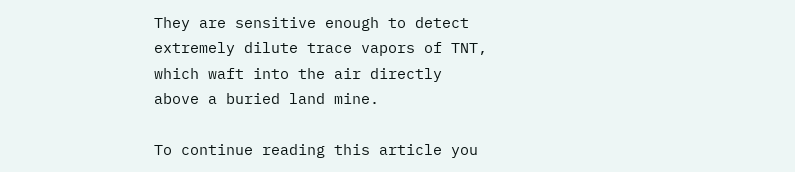They are sensitive enough to detect extremely dilute trace vapors of TNT, which waft into the air directly above a buried land mine.

To continue reading this article you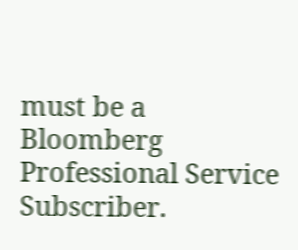must be a Bloomberg Professional Service Subscriber.